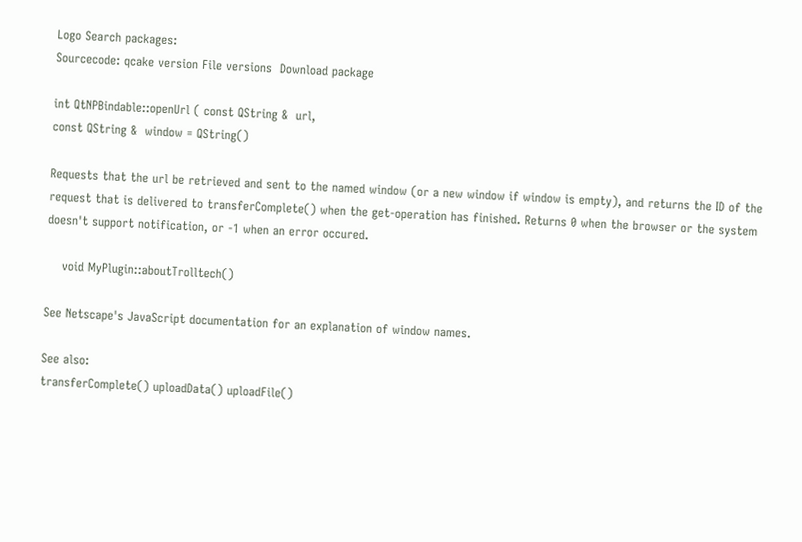Logo Search packages:
Sourcecode: qcake version File versions  Download package

int QtNPBindable::openUrl ( const QString &  url,
const QString &  window = QString()

Requests that the url be retrieved and sent to the named window (or a new window if window is empty), and returns the ID of the request that is delivered to transferComplete() when the get-operation has finished. Returns 0 when the browser or the system doesn't support notification, or -1 when an error occured.

    void MyPlugin::aboutTrolltech()

See Netscape's JavaScript documentation for an explanation of window names.

See also:
transferComplete() uploadData() uploadFile()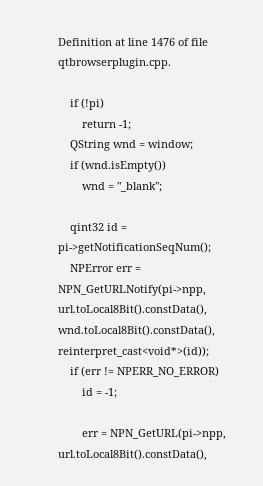Definition at line 1476 of file qtbrowserplugin.cpp.

    if (!pi)
        return -1;
    QString wnd = window;
    if (wnd.isEmpty())
        wnd = "_blank";

    qint32 id = pi->getNotificationSeqNum();
    NPError err = NPN_GetURLNotify(pi->npp, url.toLocal8Bit().constData(), wnd.toLocal8Bit().constData(), reinterpret_cast<void*>(id));
    if (err != NPERR_NO_ERROR)
        id = -1;

        err = NPN_GetURL(pi->npp, url.toLocal8Bit().constData(),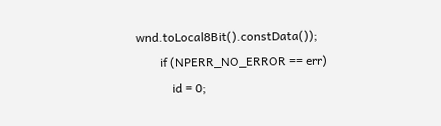wnd.toLocal8Bit().constData());
        if (NPERR_NO_ERROR == err)
            id = 0;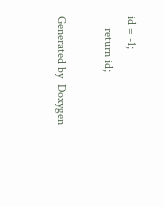id = -1;
    return id;

Generated by  Doxygen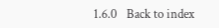1.6.0   Back to index